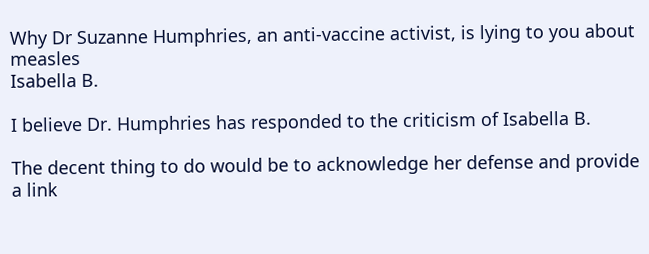Why Dr Suzanne Humphries, an anti-vaccine activist, is lying to you about measles
Isabella B.

I believe Dr. Humphries has responded to the criticism of Isabella B.

The decent thing to do would be to acknowledge her defense and provide a link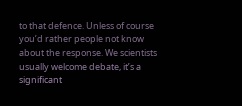to that defence. Unless of course you’d rather people not know about the response. We scientists usually welcome debate, it’s a significant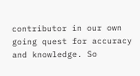contributor in our own going quest for accuracy and knowledge. So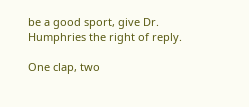be a good sport, give Dr. Humphries the right of reply.

One clap, two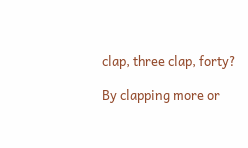clap, three clap, forty?

By clapping more or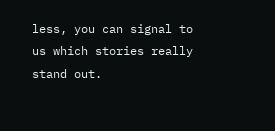less, you can signal to us which stories really stand out.